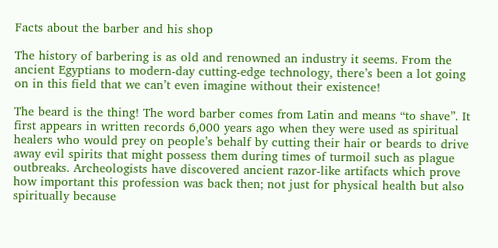Facts about the barber and his shop

The history of barbering is as old and renowned an industry it seems. From the ancient Egyptians to modern-day cutting-edge technology, there’s been a lot going on in this field that we can’t even imagine without their existence!

The beard is the thing! The word barber comes from Latin and means “to shave”. It first appears in written records 6,000 years ago when they were used as spiritual healers who would prey on people’s behalf by cutting their hair or beards to drive away evil spirits that might possess them during times of turmoil such as plague outbreaks. Archeologists have discovered ancient razor-like artifacts which prove how important this profession was back then; not just for physical health but also spiritually because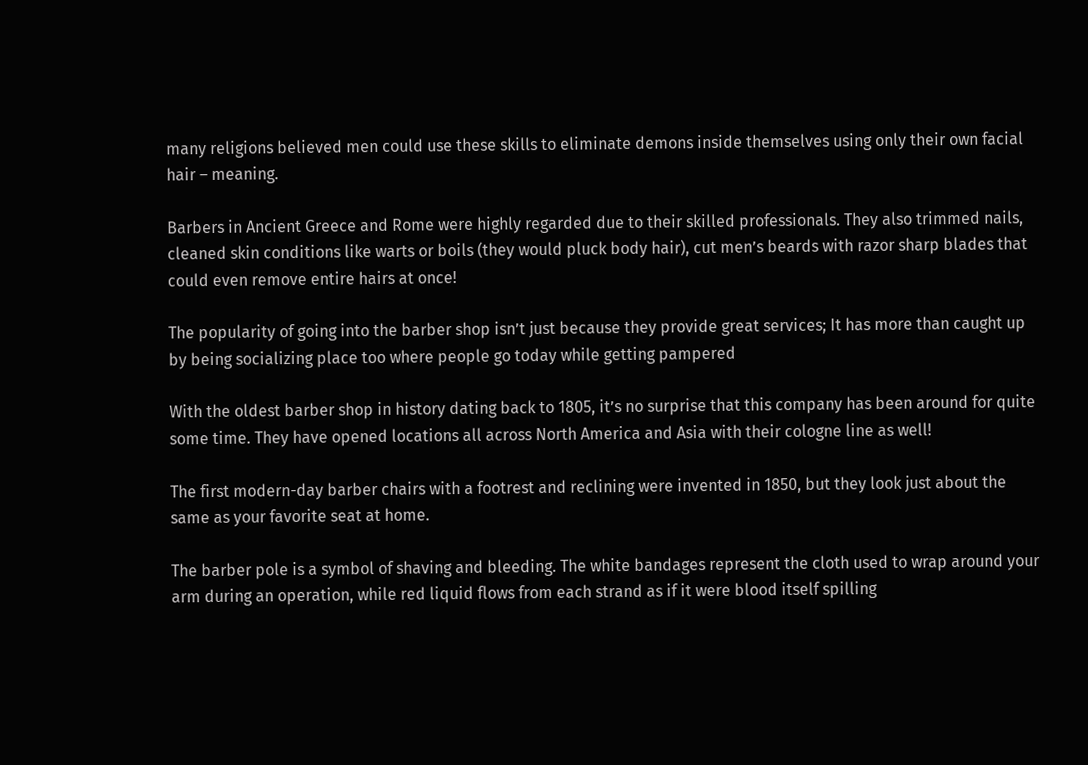many religions believed men could use these skills to eliminate demons inside themselves using only their own facial hair – meaning.

Barbers in Ancient Greece and Rome were highly regarded due to their skilled professionals. They also trimmed nails, cleaned skin conditions like warts or boils (they would pluck body hair), cut men’s beards with razor sharp blades that could even remove entire hairs at once!

The popularity of going into the barber shop isn’t just because they provide great services; It has more than caught up by being socializing place too where people go today while getting pampered

With the oldest barber shop in history dating back to 1805, it’s no surprise that this company has been around for quite some time. They have opened locations all across North America and Asia with their cologne line as well!

The first modern-day barber chairs with a footrest and reclining were invented in 1850, but they look just about the same as your favorite seat at home.

The barber pole is a symbol of shaving and bleeding. The white bandages represent the cloth used to wrap around your arm during an operation, while red liquid flows from each strand as if it were blood itself spilling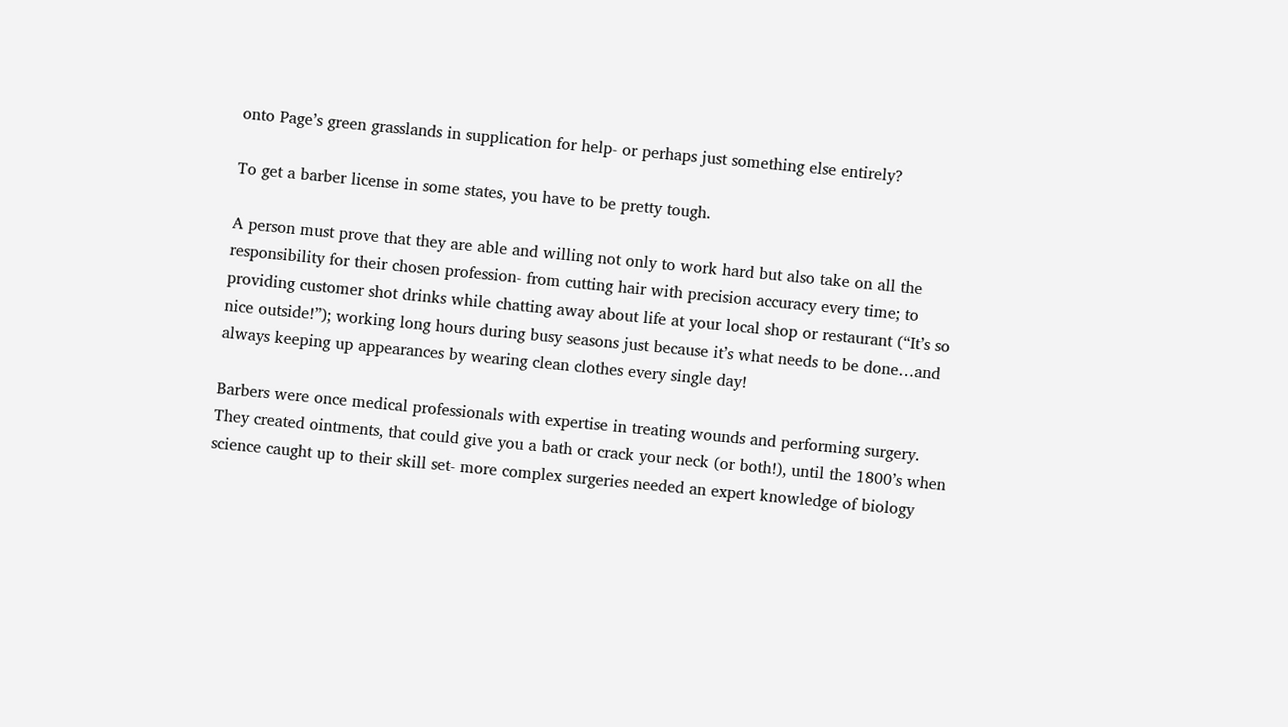onto Page’s green grasslands in supplication for help- or perhaps just something else entirely?

To get a barber license in some states, you have to be pretty tough.

A person must prove that they are able and willing not only to work hard but also take on all the responsibility for their chosen profession- from cutting hair with precision accuracy every time; to providing customer shot drinks while chatting away about life at your local shop or restaurant (“It’s so nice outside!”); working long hours during busy seasons just because it’s what needs to be done…and always keeping up appearances by wearing clean clothes every single day!

Barbers were once medical professionals with expertise in treating wounds and performing surgery. They created ointments, that could give you a bath or crack your neck (or both!), until the 1800’s when science caught up to their skill set- more complex surgeries needed an expert knowledge of biology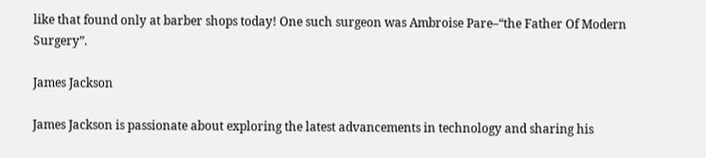like that found only at barber shops today! One such surgeon was Ambroise Pare–“the Father Of Modern Surgery”.

James Jackson

James Jackson is passionate about exploring the latest advancements in technology and sharing his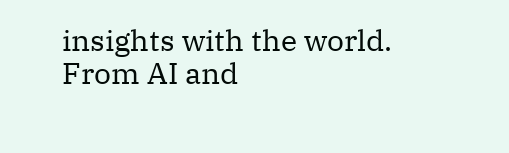insights with the world. From AI and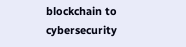blockchain to cybersecurity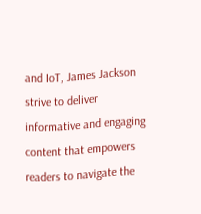and IoT, James Jackson strive to deliver informative and engaging content that empowers readers to navigate the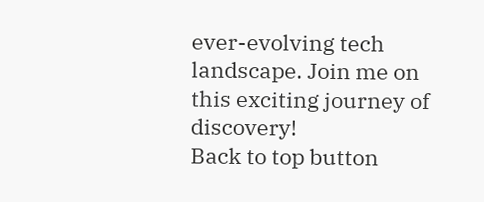ever-evolving tech landscape. Join me on this exciting journey of discovery!
Back to top button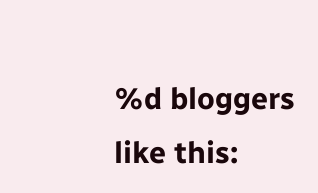%d bloggers like this: